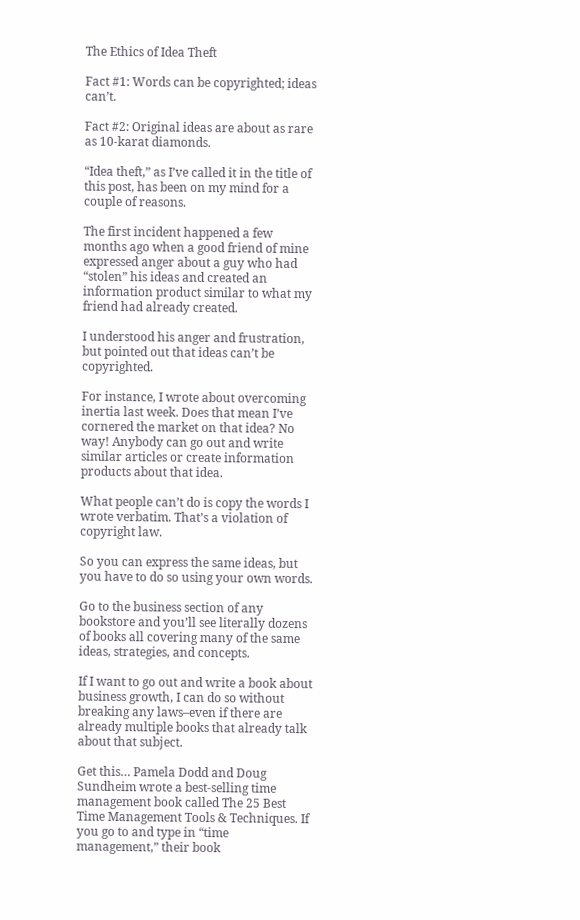The Ethics of Idea Theft

Fact #1: Words can be copyrighted; ideas can’t.

Fact #2: Original ideas are about as rare as 10-karat diamonds.

“Idea theft,” as I’ve called it in the title of this post, has been on my mind for a couple of reasons.

The first incident happened a few months ago when a good friend of mine expressed anger about a guy who had “stolen” his ideas and created an information product similar to what my friend had already created.

I understood his anger and frustration, but pointed out that ideas can’t be copyrighted.

For instance, I wrote about overcoming inertia last week. Does that mean I’ve cornered the market on that idea? No way! Anybody can go out and write similar articles or create information products about that idea.

What people can’t do is copy the words I wrote verbatim. That’s a violation of copyright law.

So you can express the same ideas, but you have to do so using your own words.

Go to the business section of any bookstore and you’ll see literally dozens of books all covering many of the same ideas, strategies, and concepts.

If I want to go out and write a book about business growth, I can do so without breaking any laws–even if there are already multiple books that already talk about that subject.

Get this… Pamela Dodd and Doug Sundheim wrote a best-selling time management book called The 25 Best Time Management Tools & Techniques. If you go to and type in “time management,” their book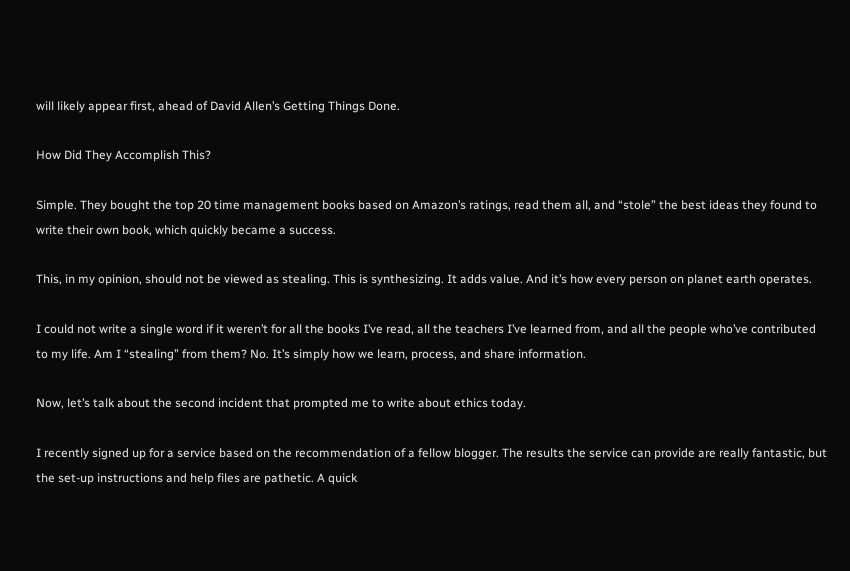will likely appear first, ahead of David Allen’s Getting Things Done.

How Did They Accomplish This?

Simple. They bought the top 20 time management books based on Amazon’s ratings, read them all, and “stole” the best ideas they found to write their own book, which quickly became a success.

This, in my opinion, should not be viewed as stealing. This is synthesizing. It adds value. And it’s how every person on planet earth operates.

I could not write a single word if it weren’t for all the books I’ve read, all the teachers I’ve learned from, and all the people who’ve contributed to my life. Am I “stealing” from them? No. It’s simply how we learn, process, and share information.

Now, let’s talk about the second incident that prompted me to write about ethics today.

I recently signed up for a service based on the recommendation of a fellow blogger. The results the service can provide are really fantastic, but the set-up instructions and help files are pathetic. A quick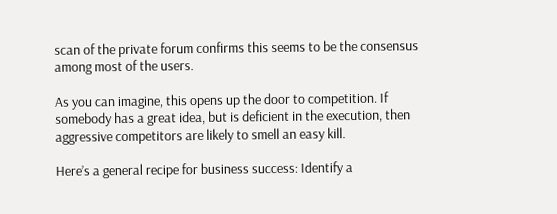scan of the private forum confirms this seems to be the consensus among most of the users.

As you can imagine, this opens up the door to competition. If somebody has a great idea, but is deficient in the execution, then aggressive competitors are likely to smell an easy kill.

Here’s a general recipe for business success: Identify a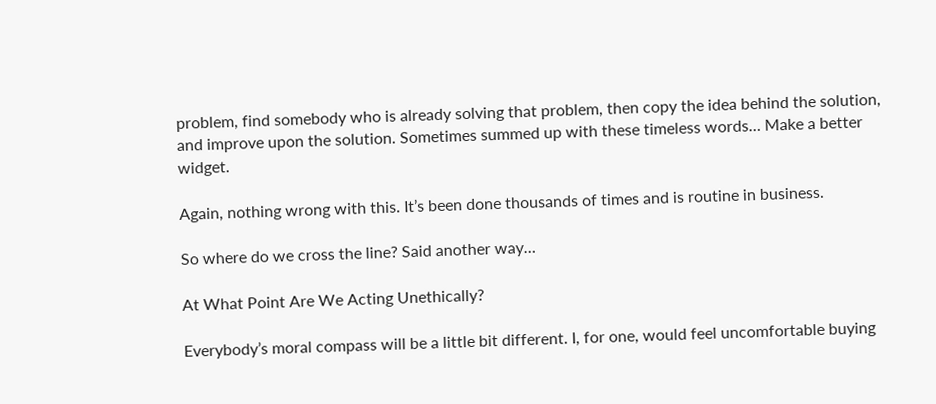problem, find somebody who is already solving that problem, then copy the idea behind the solution, and improve upon the solution. Sometimes summed up with these timeless words… Make a better widget.

Again, nothing wrong with this. It’s been done thousands of times and is routine in business.

So where do we cross the line? Said another way…

At What Point Are We Acting Unethically?

Everybody’s moral compass will be a little bit different. I, for one, would feel uncomfortable buying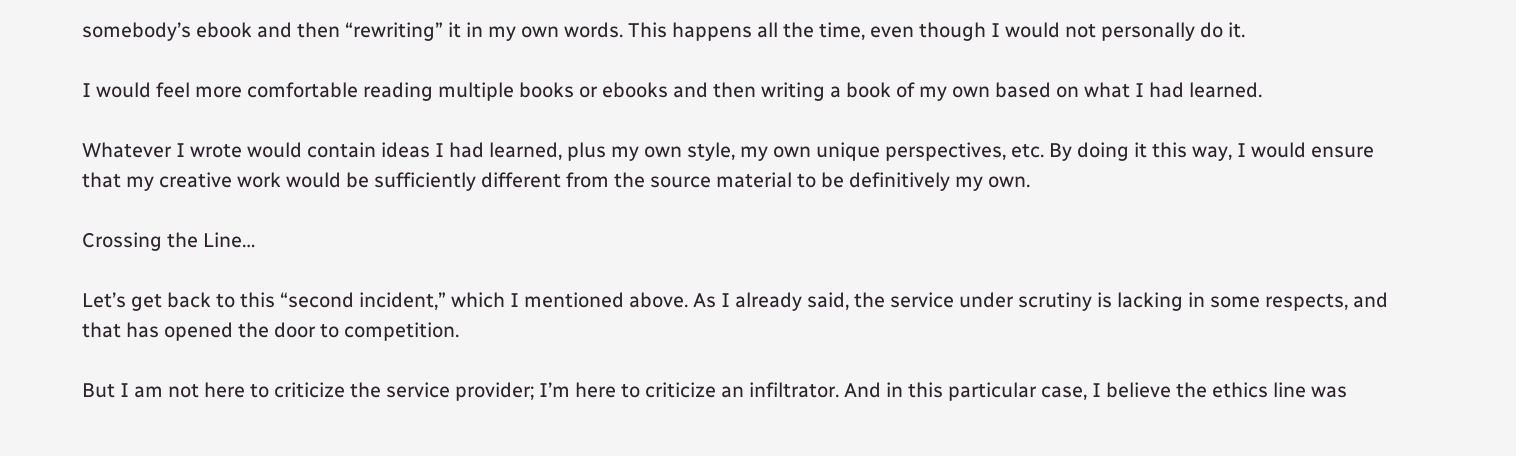somebody’s ebook and then “rewriting” it in my own words. This happens all the time, even though I would not personally do it.

I would feel more comfortable reading multiple books or ebooks and then writing a book of my own based on what I had learned.

Whatever I wrote would contain ideas I had learned, plus my own style, my own unique perspectives, etc. By doing it this way, I would ensure that my creative work would be sufficiently different from the source material to be definitively my own.

Crossing the Line…

Let’s get back to this “second incident,” which I mentioned above. As I already said, the service under scrutiny is lacking in some respects, and that has opened the door to competition.

But I am not here to criticize the service provider; I’m here to criticize an infiltrator. And in this particular case, I believe the ethics line was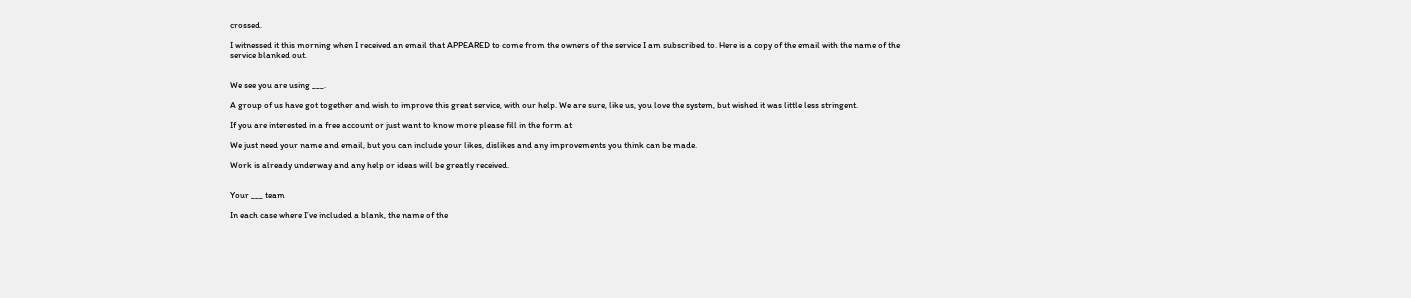crossed.

I witnessed it this morning when I received an email that APPEARED to come from the owners of the service I am subscribed to. Here is a copy of the email with the name of the service blanked out.


We see you are using ___.

A group of us have got together and wish to improve this great service, with our help. We are sure, like us, you love the system, but wished it was little less stringent.

If you are interested in a free account or just want to know more please fill in the form at

We just need your name and email, but you can include your likes, dislikes and any improvements you think can be made.

Work is already underway and any help or ideas will be greatly received.


Your ___ team

In each case where I’ve included a blank, the name of the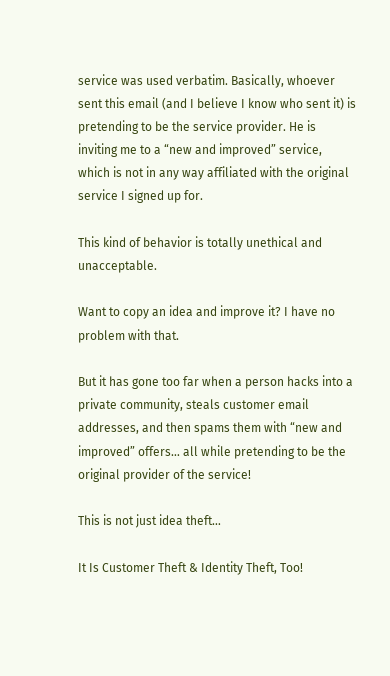service was used verbatim. Basically, whoever sent this email (and I believe I know who sent it) is pretending to be the service provider. He is inviting me to a “new and improved” service, which is not in any way affiliated with the original service I signed up for.

This kind of behavior is totally unethical and unacceptable.

Want to copy an idea and improve it? I have no problem with that.

But it has gone too far when a person hacks into a private community, steals customer email addresses, and then spams them with “new and improved” offers… all while pretending to be the original provider of the service!

This is not just idea theft…

It Is Customer Theft & Identity Theft, Too!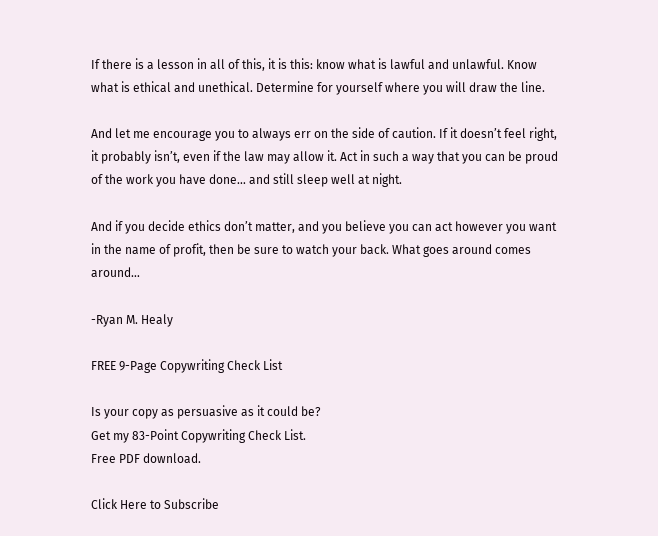If there is a lesson in all of this, it is this: know what is lawful and unlawful. Know what is ethical and unethical. Determine for yourself where you will draw the line.

And let me encourage you to always err on the side of caution. If it doesn’t feel right, it probably isn’t, even if the law may allow it. Act in such a way that you can be proud of the work you have done… and still sleep well at night.

And if you decide ethics don’t matter, and you believe you can act however you want in the name of profit, then be sure to watch your back. What goes around comes around…

-Ryan M. Healy

FREE 9-Page Copywriting Check List

Is your copy as persuasive as it could be?
Get my 83-Point Copywriting Check List.
Free PDF download.

Click Here to Subscribe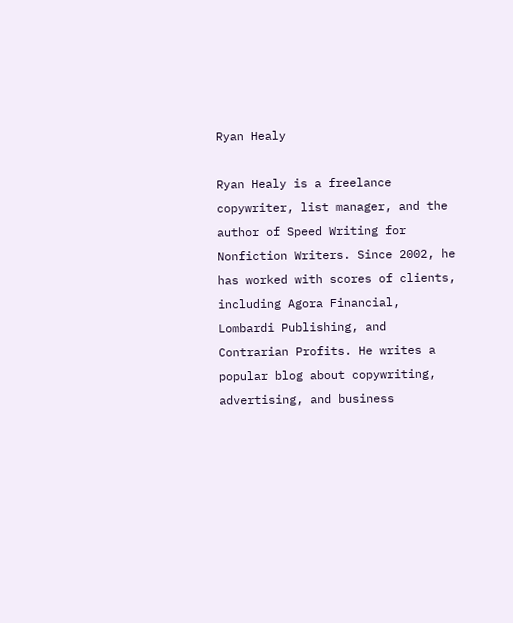Ryan Healy

Ryan Healy is a freelance copywriter, list manager, and the author of Speed Writing for Nonfiction Writers. Since 2002, he has worked with scores of clients, including Agora Financial, Lombardi Publishing, and Contrarian Profits. He writes a popular blog about copywriting, advertising, and business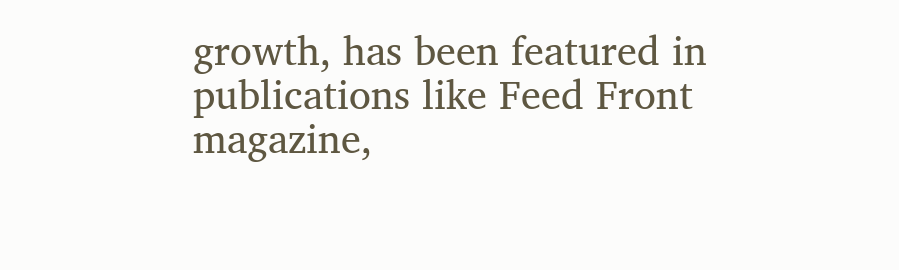growth, has been featured in publications like Feed Front magazine,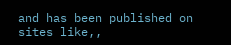and has been published on sites like,,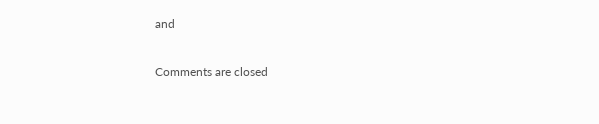and

Comments are closed